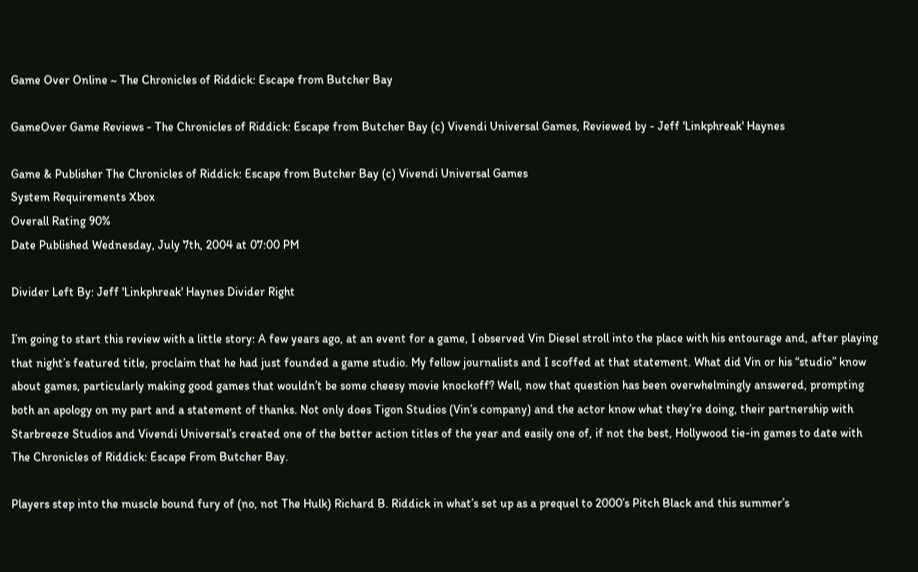Game Over Online ~ The Chronicles of Riddick: Escape from Butcher Bay

GameOver Game Reviews - The Chronicles of Riddick: Escape from Butcher Bay (c) Vivendi Universal Games, Reviewed by - Jeff 'Linkphreak' Haynes

Game & Publisher The Chronicles of Riddick: Escape from Butcher Bay (c) Vivendi Universal Games
System Requirements Xbox
Overall Rating 90%
Date Published Wednesday, July 7th, 2004 at 07:00 PM

Divider Left By: Jeff 'Linkphreak' Haynes Divider Right

I’m going to start this review with a little story: A few years ago, at an event for a game, I observed Vin Diesel stroll into the place with his entourage and, after playing that night’s featured title, proclaim that he had just founded a game studio. My fellow journalists and I scoffed at that statement. What did Vin or his “studio” know about games, particularly making good games that wouldn’t be some cheesy movie knockoff? Well, now that question has been overwhelmingly answered, prompting both an apology on my part and a statement of thanks. Not only does Tigon Studios (Vin’s company) and the actor know what they’re doing, their partnership with Starbreeze Studios and Vivendi Universal’s created one of the better action titles of the year and easily one of, if not the best, Hollywood tie-in games to date with The Chronicles of Riddick: Escape From Butcher Bay.

Players step into the muscle bound fury of (no, not The Hulk) Richard B. Riddick in what’s set up as a prequel to 2000’s Pitch Black and this summer’s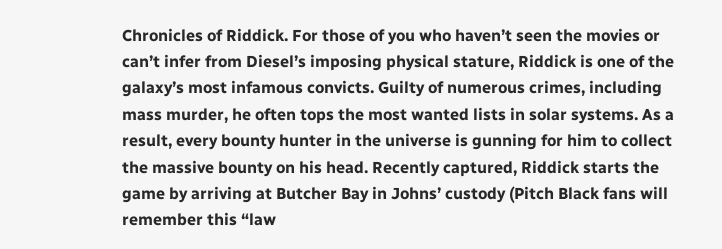Chronicles of Riddick. For those of you who haven’t seen the movies or can’t infer from Diesel’s imposing physical stature, Riddick is one of the galaxy’s most infamous convicts. Guilty of numerous crimes, including mass murder, he often tops the most wanted lists in solar systems. As a result, every bounty hunter in the universe is gunning for him to collect the massive bounty on his head. Recently captured, Riddick starts the game by arriving at Butcher Bay in Johns’ custody (Pitch Black fans will remember this “law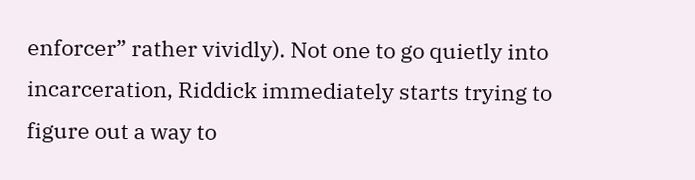enforcer” rather vividly). Not one to go quietly into incarceration, Riddick immediately starts trying to figure out a way to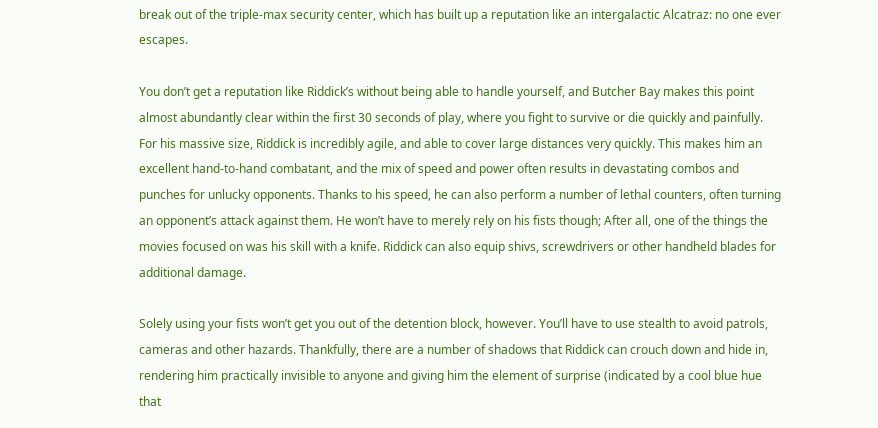break out of the triple-max security center, which has built up a reputation like an intergalactic Alcatraz: no one ever escapes.

You don’t get a reputation like Riddick’s without being able to handle yourself, and Butcher Bay makes this point almost abundantly clear within the first 30 seconds of play, where you fight to survive or die quickly and painfully. For his massive size, Riddick is incredibly agile, and able to cover large distances very quickly. This makes him an excellent hand-to-hand combatant, and the mix of speed and power often results in devastating combos and punches for unlucky opponents. Thanks to his speed, he can also perform a number of lethal counters, often turning an opponent’s attack against them. He won’t have to merely rely on his fists though; After all, one of the things the movies focused on was his skill with a knife. Riddick can also equip shivs, screwdrivers or other handheld blades for additional damage.

Solely using your fists won’t get you out of the detention block, however. You’ll have to use stealth to avoid patrols, cameras and other hazards. Thankfully, there are a number of shadows that Riddick can crouch down and hide in, rendering him practically invisible to anyone and giving him the element of surprise (indicated by a cool blue hue that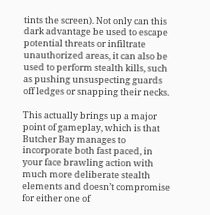tints the screen). Not only can this dark advantage be used to escape potential threats or infiltrate unauthorized areas, it can also be used to perform stealth kills, such as pushing unsuspecting guards off ledges or snapping their necks.

This actually brings up a major point of gameplay, which is that Butcher Bay manages to incorporate both fast paced, in your face brawling action with much more deliberate stealth elements and doesn’t compromise for either one of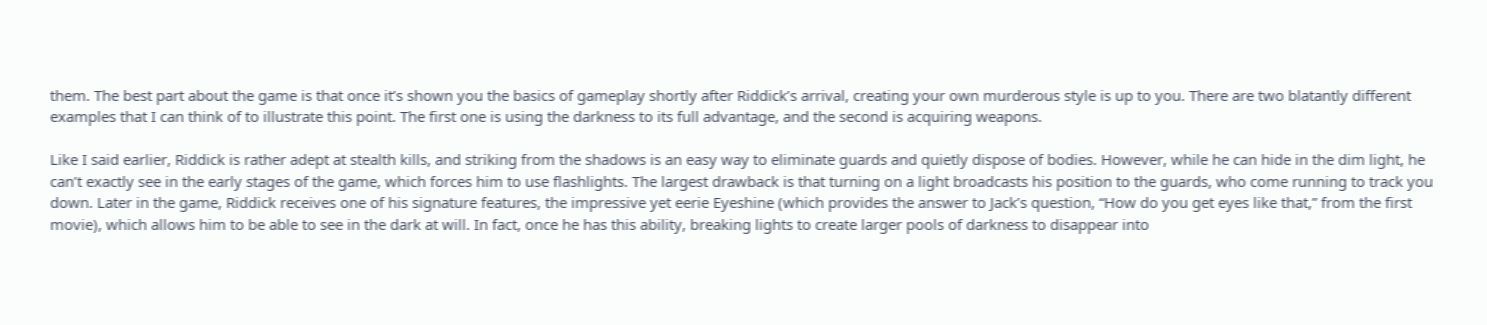them. The best part about the game is that once it’s shown you the basics of gameplay shortly after Riddick’s arrival, creating your own murderous style is up to you. There are two blatantly different examples that I can think of to illustrate this point. The first one is using the darkness to its full advantage, and the second is acquiring weapons.

Like I said earlier, Riddick is rather adept at stealth kills, and striking from the shadows is an easy way to eliminate guards and quietly dispose of bodies. However, while he can hide in the dim light, he can’t exactly see in the early stages of the game, which forces him to use flashlights. The largest drawback is that turning on a light broadcasts his position to the guards, who come running to track you down. Later in the game, Riddick receives one of his signature features, the impressive yet eerie Eyeshine (which provides the answer to Jack’s question, “How do you get eyes like that,” from the first movie), which allows him to be able to see in the dark at will. In fact, once he has this ability, breaking lights to create larger pools of darkness to disappear into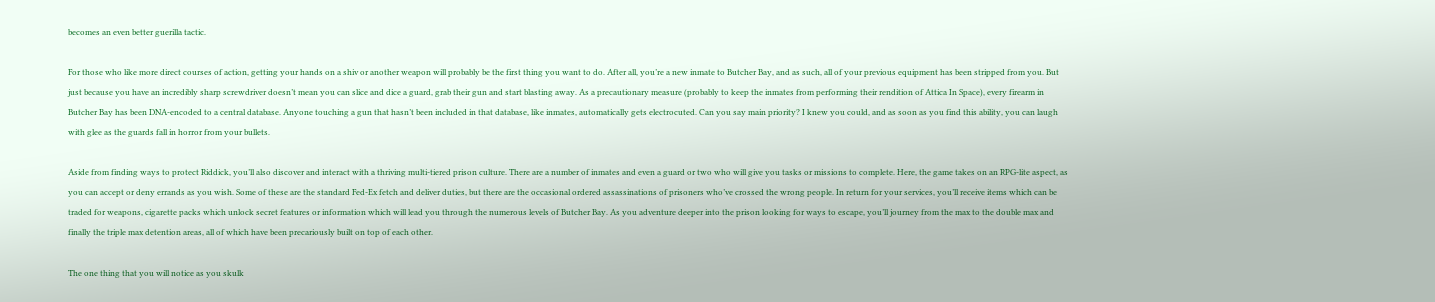becomes an even better guerilla tactic.

For those who like more direct courses of action, getting your hands on a shiv or another weapon will probably be the first thing you want to do. After all, you’re a new inmate to Butcher Bay, and as such, all of your previous equipment has been stripped from you. But just because you have an incredibly sharp screwdriver doesn’t mean you can slice and dice a guard, grab their gun and start blasting away. As a precautionary measure (probably to keep the inmates from performing their rendition of Attica In Space), every firearm in Butcher Bay has been DNA-encoded to a central database. Anyone touching a gun that hasn’t been included in that database, like inmates, automatically gets electrocuted. Can you say main priority? I knew you could, and as soon as you find this ability, you can laugh with glee as the guards fall in horror from your bullets.

Aside from finding ways to protect Riddick, you’ll also discover and interact with a thriving multi-tiered prison culture. There are a number of inmates and even a guard or two who will give you tasks or missions to complete. Here, the game takes on an RPG-lite aspect, as you can accept or deny errands as you wish. Some of these are the standard Fed-Ex fetch and deliver duties, but there are the occasional ordered assassinations of prisoners who’ve crossed the wrong people. In return for your services, you’ll receive items which can be traded for weapons, cigarette packs which unlock secret features or information which will lead you through the numerous levels of Butcher Bay. As you adventure deeper into the prison looking for ways to escape, you’ll journey from the max to the double max and finally the triple max detention areas, all of which have been precariously built on top of each other.

The one thing that you will notice as you skulk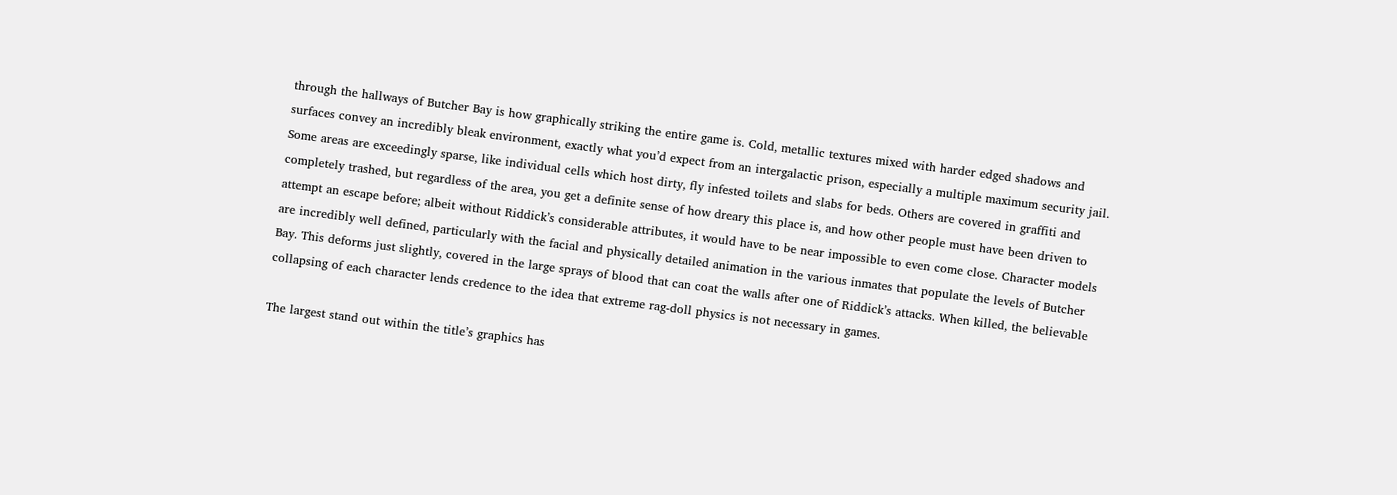through the hallways of Butcher Bay is how graphically striking the entire game is. Cold, metallic textures mixed with harder edged shadows and surfaces convey an incredibly bleak environment, exactly what you’d expect from an intergalactic prison, especially a multiple maximum security jail. Some areas are exceedingly sparse, like individual cells which host dirty, fly infested toilets and slabs for beds. Others are covered in graffiti and completely trashed, but regardless of the area, you get a definite sense of how dreary this place is, and how other people must have been driven to attempt an escape before; albeit without Riddick’s considerable attributes, it would have to be near impossible to even come close. Character models are incredibly well defined, particularly with the facial and physically detailed animation in the various inmates that populate the levels of Butcher Bay. This deforms just slightly, covered in the large sprays of blood that can coat the walls after one of Riddick’s attacks. When killed, the believable collapsing of each character lends credence to the idea that extreme rag-doll physics is not necessary in games.

The largest stand out within the title’s graphics has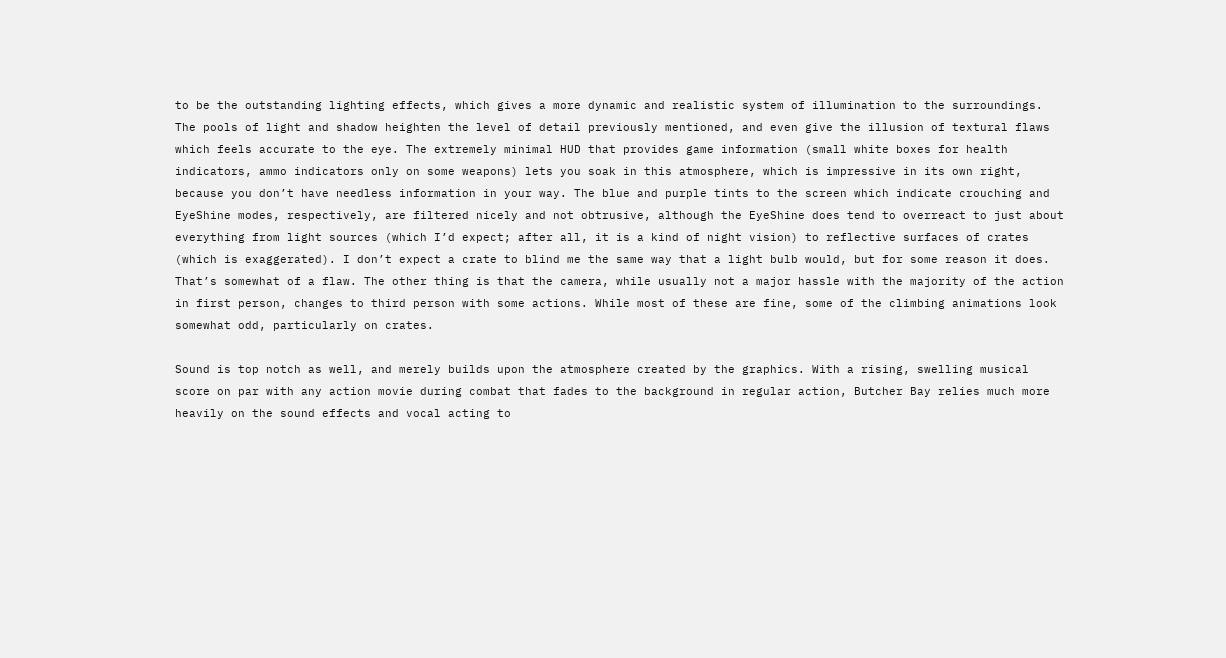to be the outstanding lighting effects, which gives a more dynamic and realistic system of illumination to the surroundings. The pools of light and shadow heighten the level of detail previously mentioned, and even give the illusion of textural flaws which feels accurate to the eye. The extremely minimal HUD that provides game information (small white boxes for health indicators, ammo indicators only on some weapons) lets you soak in this atmosphere, which is impressive in its own right, because you don’t have needless information in your way. The blue and purple tints to the screen which indicate crouching and EyeShine modes, respectively, are filtered nicely and not obtrusive, although the EyeShine does tend to overreact to just about everything from light sources (which I’d expect; after all, it is a kind of night vision) to reflective surfaces of crates (which is exaggerated). I don’t expect a crate to blind me the same way that a light bulb would, but for some reason it does. That’s somewhat of a flaw. The other thing is that the camera, while usually not a major hassle with the majority of the action in first person, changes to third person with some actions. While most of these are fine, some of the climbing animations look somewhat odd, particularly on crates.

Sound is top notch as well, and merely builds upon the atmosphere created by the graphics. With a rising, swelling musical score on par with any action movie during combat that fades to the background in regular action, Butcher Bay relies much more heavily on the sound effects and vocal acting to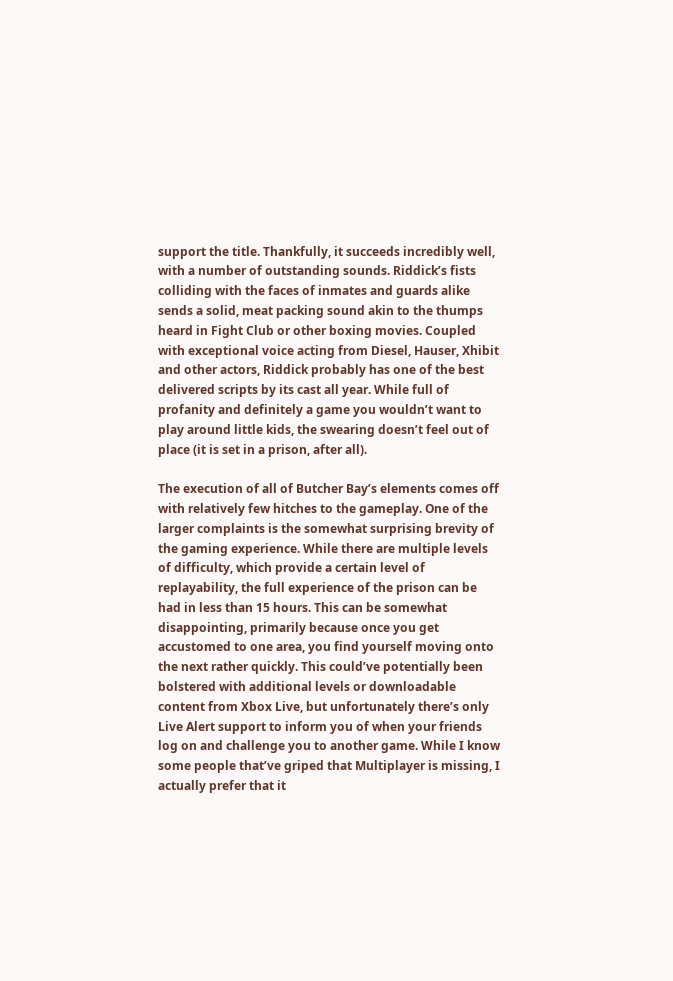support the title. Thankfully, it succeeds incredibly well, with a number of outstanding sounds. Riddick’s fists colliding with the faces of inmates and guards alike sends a solid, meat packing sound akin to the thumps heard in Fight Club or other boxing movies. Coupled with exceptional voice acting from Diesel, Hauser, Xhibit and other actors, Riddick probably has one of the best delivered scripts by its cast all year. While full of profanity and definitely a game you wouldn’t want to play around little kids, the swearing doesn’t feel out of place (it is set in a prison, after all).

The execution of all of Butcher Bay’s elements comes off with relatively few hitches to the gameplay. One of the larger complaints is the somewhat surprising brevity of the gaming experience. While there are multiple levels of difficulty, which provide a certain level of replayability, the full experience of the prison can be had in less than 15 hours. This can be somewhat disappointing, primarily because once you get accustomed to one area, you find yourself moving onto the next rather quickly. This could’ve potentially been bolstered with additional levels or downloadable content from Xbox Live, but unfortunately there’s only Live Alert support to inform you of when your friends log on and challenge you to another game. While I know some people that’ve griped that Multiplayer is missing, I actually prefer that it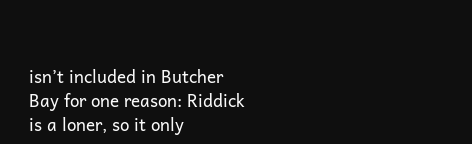isn’t included in Butcher Bay for one reason: Riddick is a loner, so it only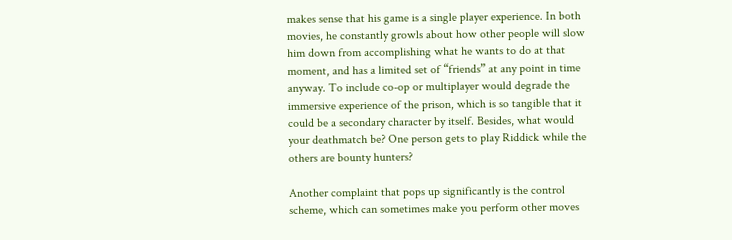makes sense that his game is a single player experience. In both movies, he constantly growls about how other people will slow him down from accomplishing what he wants to do at that moment, and has a limited set of “friends” at any point in time anyway. To include co-op or multiplayer would degrade the immersive experience of the prison, which is so tangible that it could be a secondary character by itself. Besides, what would your deathmatch be? One person gets to play Riddick while the others are bounty hunters?

Another complaint that pops up significantly is the control scheme, which can sometimes make you perform other moves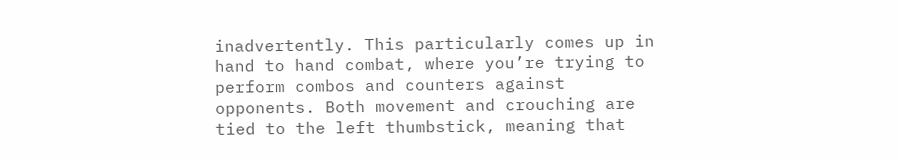inadvertently. This particularly comes up in hand to hand combat, where you’re trying to perform combos and counters against opponents. Both movement and crouching are tied to the left thumbstick, meaning that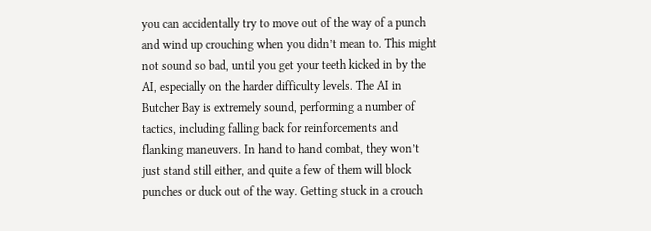you can accidentally try to move out of the way of a punch and wind up crouching when you didn’t mean to. This might not sound so bad, until you get your teeth kicked in by the AI, especially on the harder difficulty levels. The AI in Butcher Bay is extremely sound, performing a number of tactics, including falling back for reinforcements and flanking maneuvers. In hand to hand combat, they won’t just stand still either, and quite a few of them will block punches or duck out of the way. Getting stuck in a crouch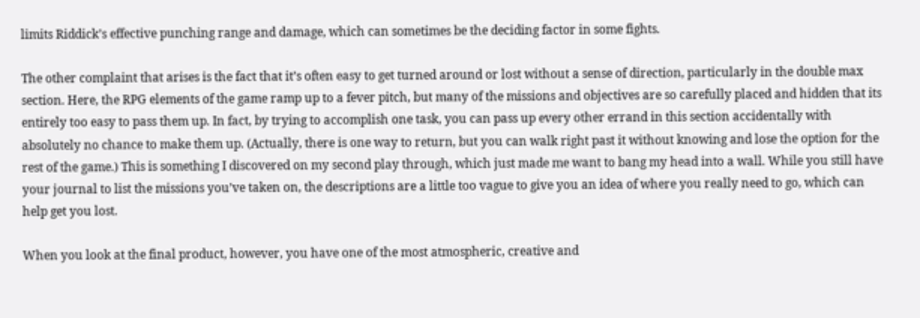limits Riddick’s effective punching range and damage, which can sometimes be the deciding factor in some fights.

The other complaint that arises is the fact that it’s often easy to get turned around or lost without a sense of direction, particularly in the double max section. Here, the RPG elements of the game ramp up to a fever pitch, but many of the missions and objectives are so carefully placed and hidden that its entirely too easy to pass them up. In fact, by trying to accomplish one task, you can pass up every other errand in this section accidentally with absolutely no chance to make them up. (Actually, there is one way to return, but you can walk right past it without knowing and lose the option for the rest of the game.) This is something I discovered on my second play through, which just made me want to bang my head into a wall. While you still have your journal to list the missions you’ve taken on, the descriptions are a little too vague to give you an idea of where you really need to go, which can help get you lost.

When you look at the final product, however, you have one of the most atmospheric, creative and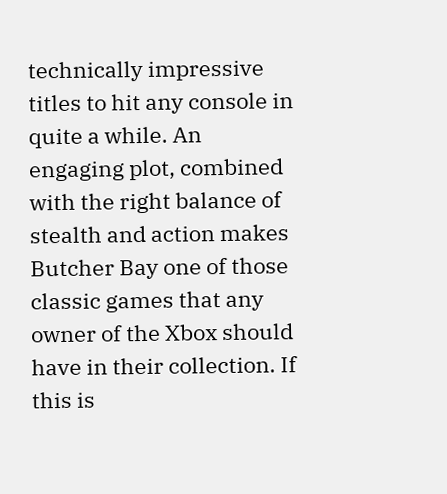technically impressive titles to hit any console in quite a while. An engaging plot, combined with the right balance of stealth and action makes Butcher Bay one of those classic games that any owner of the Xbox should have in their collection. If this is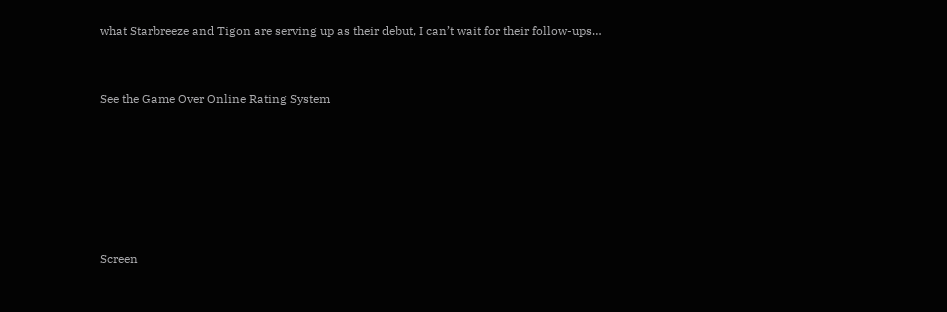what Starbreeze and Tigon are serving up as their debut, I can’t wait for their follow-ups…


See the Game Over Online Rating System






Screen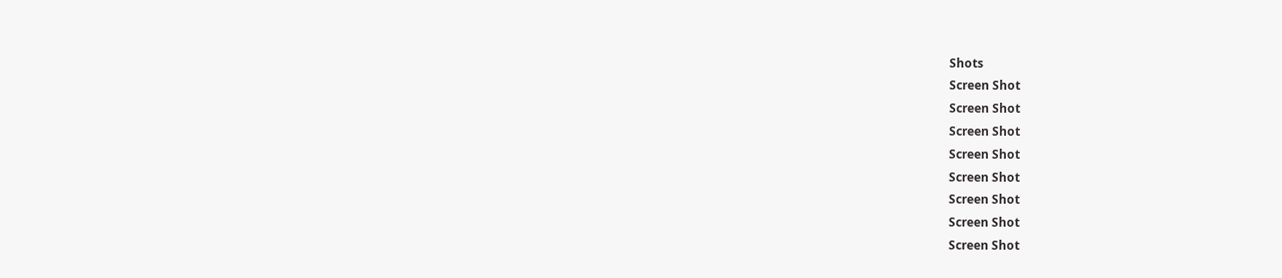Shots
Screen Shot
Screen Shot
Screen Shot
Screen Shot
Screen Shot
Screen Shot
Screen Shot
Screen Shot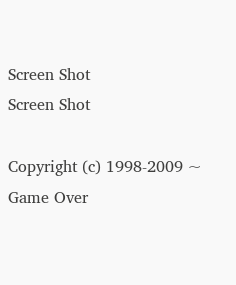Screen Shot
Screen Shot

Copyright (c) 1998-2009 ~ Game Over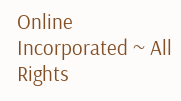Online Incorporated ~ All Rights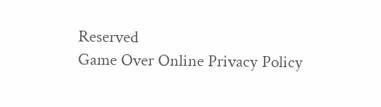Reserved
Game Over Online Privacy Policy